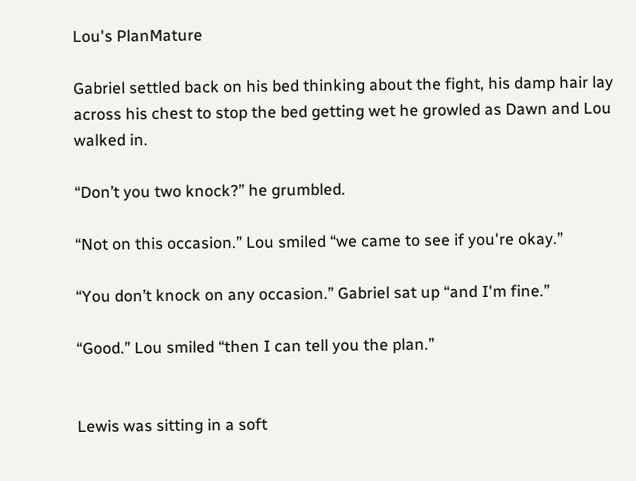Lou's PlanMature

Gabriel settled back on his bed thinking about the fight, his damp hair lay across his chest to stop the bed getting wet he growled as Dawn and Lou walked in.

“Don’t you two knock?” he grumbled.

“Not on this occasion.” Lou smiled “we came to see if you're okay.”

“You don’t knock on any occasion.” Gabriel sat up “and I'm fine.”

“Good.” Lou smiled “then I can tell you the plan.”


Lewis was sitting in a soft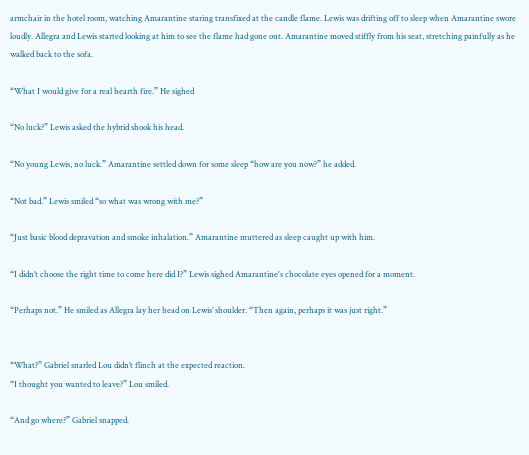armchair in the hotel room, watching Amarantine staring transfixed at the candle flame. Lewis was drifting off to sleep when Amarantine swore loudly. Allegra and Lewis started looking at him to see the flame had gone out. Amarantine moved stiffly from his seat, stretching painfully as he walked back to the sofa.

“What I would give for a real hearth fire.” He sighed

“No luck?” Lewis asked the hybrid shook his head.

“No young Lewis, no luck.” Amarantine settled down for some sleep “how are you now?” he added.

“Not bad.” Lewis smiled “so what was wrong with me?”

“Just basic blood depravation and smoke inhalation.” Amarantine muttered as sleep caught up with him.

“I didn’t choose the right time to come here did I?” Lewis sighed Amarantine's chocolate eyes opened for a moment.

“Perhaps not.” He smiled as Allegra lay her head on Lewis’ shoulder. “Then again, perhaps it was just right.”


“What?” Gabriel snarled Lou didn’t flinch at the expected reaction.
“I thought you wanted to leave?” Lou smiled.

“And go where?” Gabriel snapped.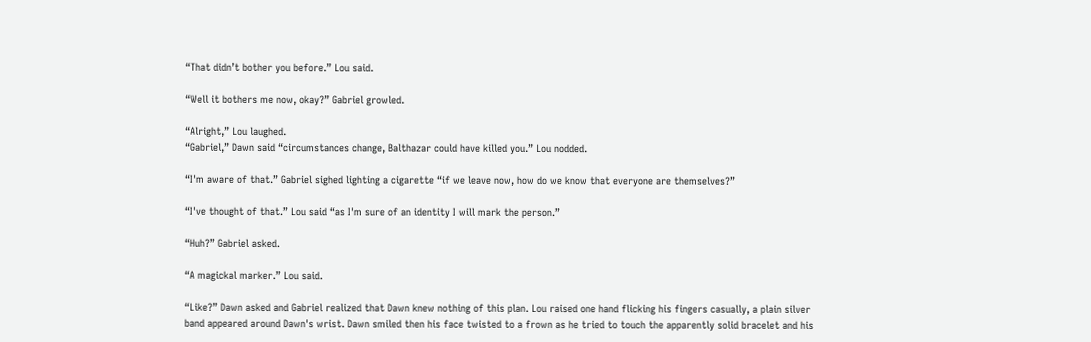“That didn’t bother you before.” Lou said.

“Well it bothers me now, okay?” Gabriel growled.

“Alright,” Lou laughed.
“Gabriel,” Dawn said “circumstances change, Balthazar could have killed you.” Lou nodded.

“I'm aware of that.” Gabriel sighed lighting a cigarette “if we leave now, how do we know that everyone are themselves?”

“I've thought of that.” Lou said “as I'm sure of an identity I will mark the person.”

“Huh?” Gabriel asked.

“A magickal marker.” Lou said.

“Like?” Dawn asked and Gabriel realized that Dawn knew nothing of this plan. Lou raised one hand flicking his fingers casually, a plain silver band appeared around Dawn's wrist. Dawn smiled then his face twisted to a frown as he tried to touch the apparently solid bracelet and his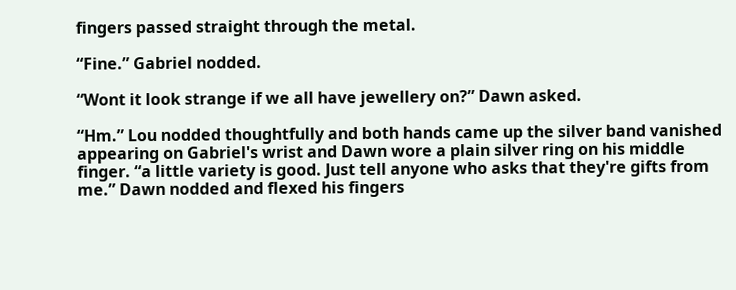fingers passed straight through the metal.

“Fine.” Gabriel nodded.

“Wont it look strange if we all have jewellery on?” Dawn asked.

“Hm.” Lou nodded thoughtfully and both hands came up the silver band vanished appearing on Gabriel's wrist and Dawn wore a plain silver ring on his middle finger. “a little variety is good. Just tell anyone who asks that they're gifts from me.” Dawn nodded and flexed his fingers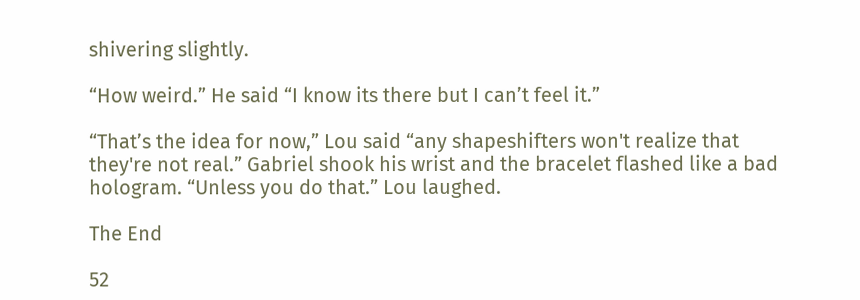shivering slightly.

“How weird.” He said “I know its there but I can’t feel it.”

“That’s the idea for now,” Lou said “any shapeshifters won't realize that they're not real.” Gabriel shook his wrist and the bracelet flashed like a bad hologram. “Unless you do that.” Lou laughed.

The End

52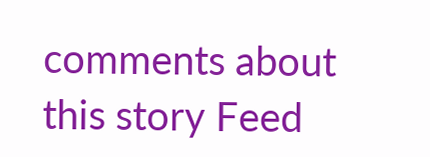comments about this story Feed